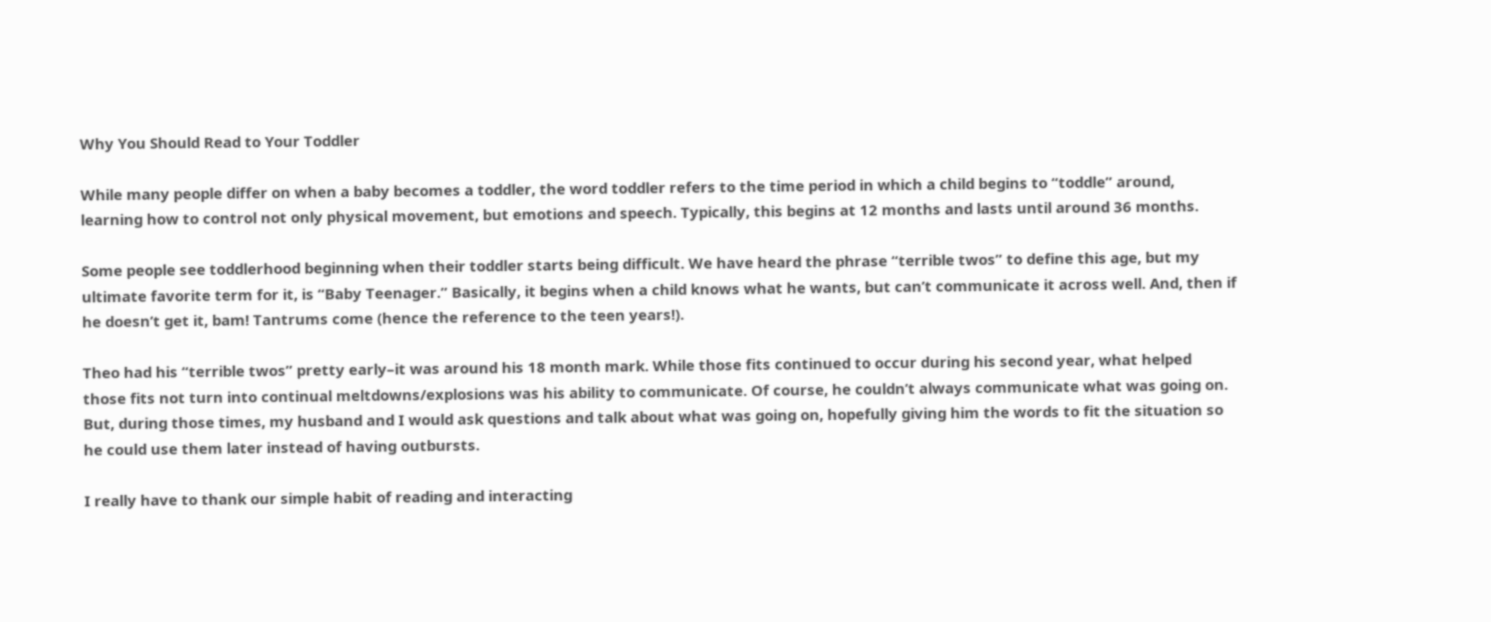Why You Should Read to Your Toddler

While many people differ on when a baby becomes a toddler, the word toddler refers to the time period in which a child begins to “toddle” around, learning how to control not only physical movement, but emotions and speech. Typically, this begins at 12 months and lasts until around 36 months.

Some people see toddlerhood beginning when their toddler starts being difficult. We have heard the phrase “terrible twos” to define this age, but my ultimate favorite term for it, is “Baby Teenager.” Basically, it begins when a child knows what he wants, but can’t communicate it across well. And, then if he doesn’t get it, bam! Tantrums come (hence the reference to the teen years!).

Theo had his “terrible twos” pretty early–it was around his 18 month mark. While those fits continued to occur during his second year, what helped those fits not turn into continual meltdowns/explosions was his ability to communicate. Of course, he couldn’t always communicate what was going on. But, during those times, my husband and I would ask questions and talk about what was going on, hopefully giving him the words to fit the situation so he could use them later instead of having outbursts.

I really have to thank our simple habit of reading and interacting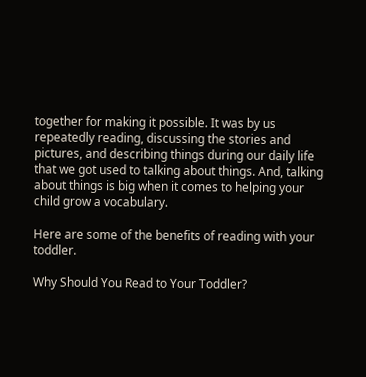together for making it possible. It was by us repeatedly reading, discussing the stories and pictures, and describing things during our daily life that we got used to talking about things. And, talking about things is big when it comes to helping your child grow a vocabulary.

Here are some of the benefits of reading with your toddler.

Why Should You Read to Your Toddler?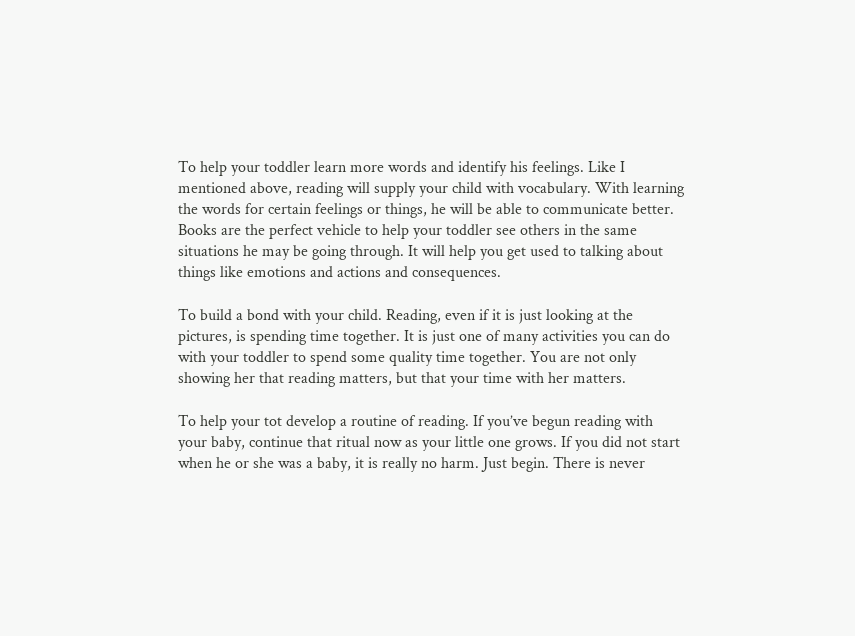To help your toddler learn more words and identify his feelings. Like I mentioned above, reading will supply your child with vocabulary. With learning the words for certain feelings or things, he will be able to communicate better. Books are the perfect vehicle to help your toddler see others in the same situations he may be going through. It will help you get used to talking about things like emotions and actions and consequences.

To build a bond with your child. Reading, even if it is just looking at the pictures, is spending time together. It is just one of many activities you can do with your toddler to spend some quality time together. You are not only showing her that reading matters, but that your time with her matters.

To help your tot develop a routine of reading. If you’ve begun reading with your baby, continue that ritual now as your little one grows. If you did not start when he or she was a baby, it is really no harm. Just begin. There is never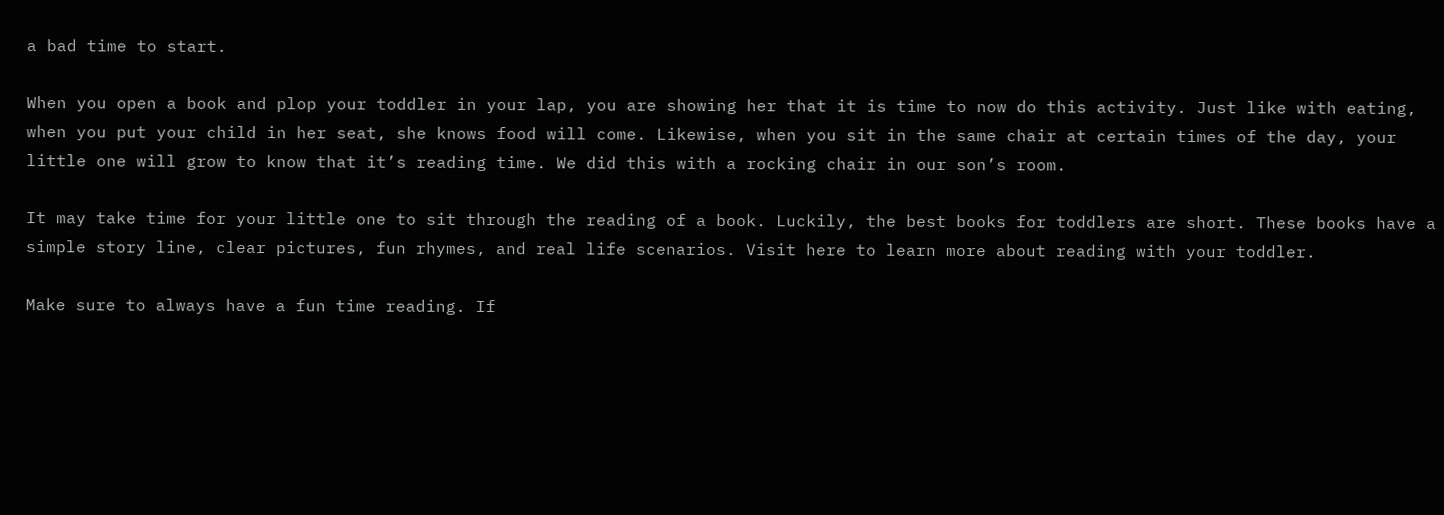a bad time to start.

When you open a book and plop your toddler in your lap, you are showing her that it is time to now do this activity. Just like with eating, when you put your child in her seat, she knows food will come. Likewise, when you sit in the same chair at certain times of the day, your little one will grow to know that it’s reading time. We did this with a rocking chair in our son’s room.

It may take time for your little one to sit through the reading of a book. Luckily, the best books for toddlers are short. These books have a simple story line, clear pictures, fun rhymes, and real life scenarios. Visit here to learn more about reading with your toddler.

Make sure to always have a fun time reading. If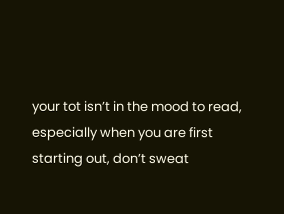your tot isn’t in the mood to read, especially when you are first starting out, don’t sweat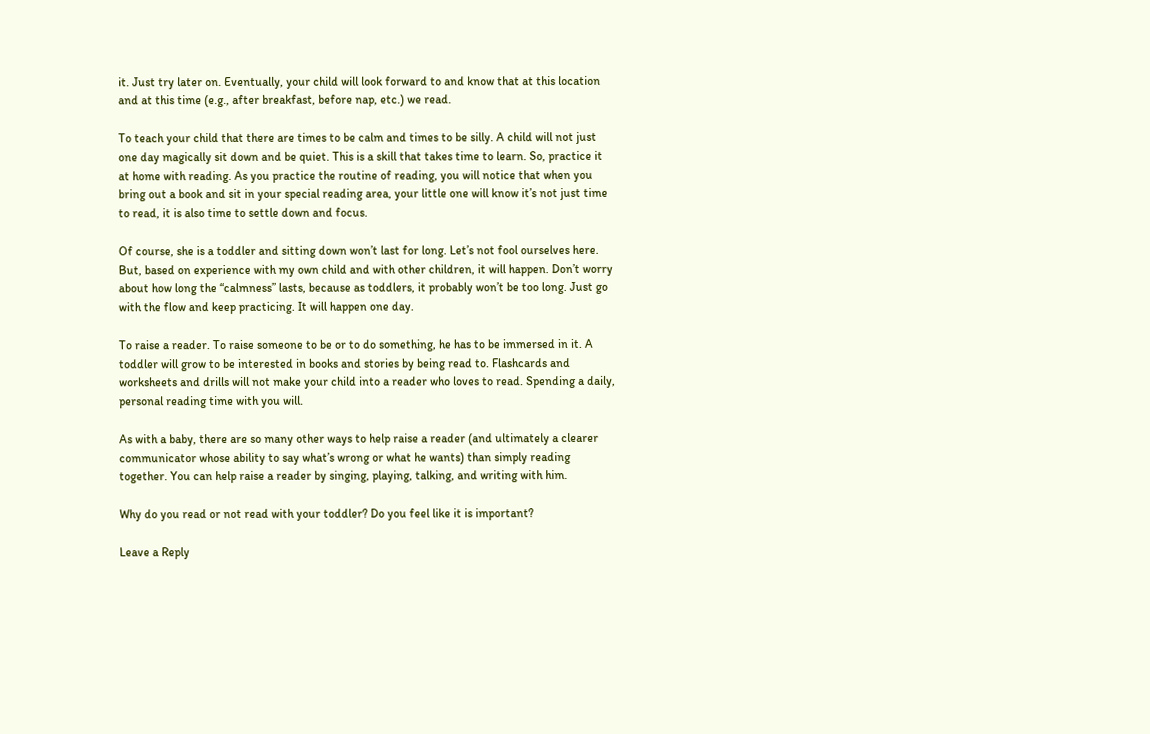it. Just try later on. Eventually, your child will look forward to and know that at this location and at this time (e.g., after breakfast, before nap, etc.) we read.

To teach your child that there are times to be calm and times to be silly. A child will not just one day magically sit down and be quiet. This is a skill that takes time to learn. So, practice it at home with reading. As you practice the routine of reading, you will notice that when you bring out a book and sit in your special reading area, your little one will know it’s not just time to read, it is also time to settle down and focus.

Of course, she is a toddler and sitting down won’t last for long. Let’s not fool ourselves here. But, based on experience with my own child and with other children, it will happen. Don’t worry about how long the “calmness” lasts, because as toddlers, it probably won’t be too long. Just go with the flow and keep practicing. It will happen one day.

To raise a reader. To raise someone to be or to do something, he has to be immersed in it. A toddler will grow to be interested in books and stories by being read to. Flashcards and worksheets and drills will not make your child into a reader who loves to read. Spending a daily, personal reading time with you will.

As with a baby, there are so many other ways to help raise a reader (and ultimately a clearer communicator whose ability to say what’s wrong or what he wants) than simply reading together. You can help raise a reader by singing, playing, talking, and writing with him.

Why do you read or not read with your toddler? Do you feel like it is important?

Leave a Reply